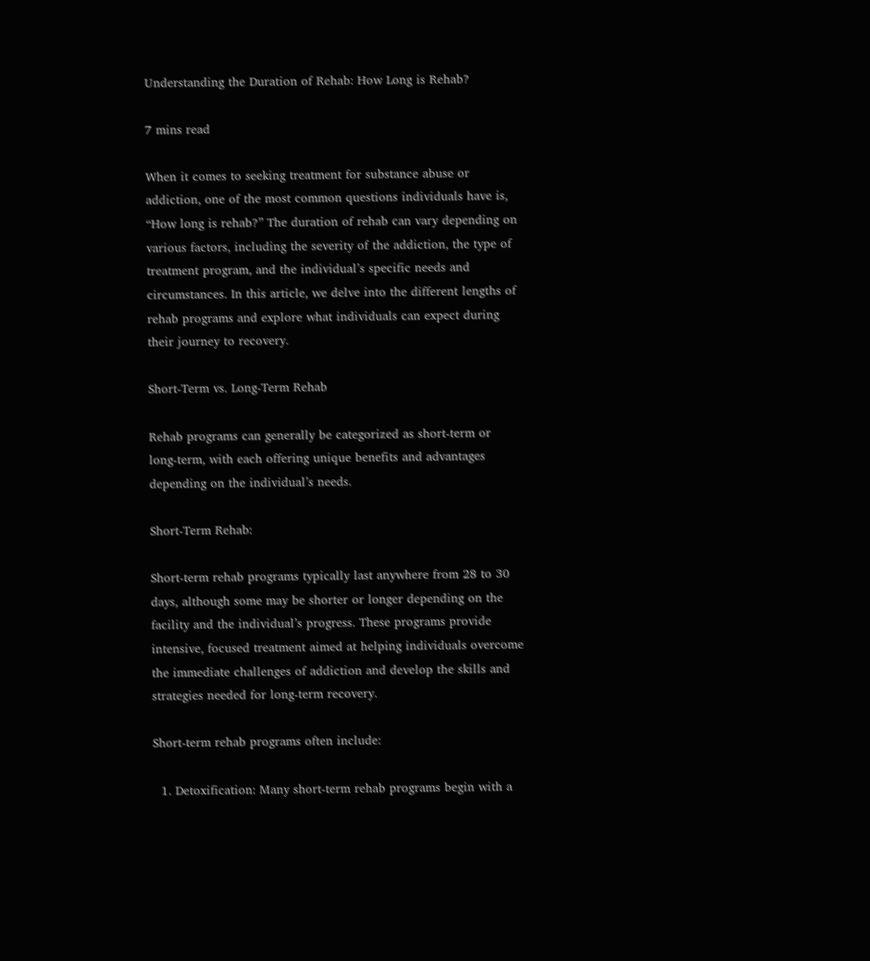Understanding the Duration of Rehab: How Long is Rehab?

7 mins read

When it comes to seeking treatment for substance abuse or addiction, one of the most common questions individuals have is, “How long is rehab?” The duration of rehab can vary depending on various factors, including the severity of the addiction, the type of treatment program, and the individual’s specific needs and circumstances. In this article, we delve into the different lengths of rehab programs and explore what individuals can expect during their journey to recovery.

Short-Term vs. Long-Term Rehab

Rehab programs can generally be categorized as short-term or long-term, with each offering unique benefits and advantages depending on the individual’s needs.

Short-Term Rehab:

Short-term rehab programs typically last anywhere from 28 to 30 days, although some may be shorter or longer depending on the facility and the individual’s progress. These programs provide intensive, focused treatment aimed at helping individuals overcome the immediate challenges of addiction and develop the skills and strategies needed for long-term recovery.

Short-term rehab programs often include:

  1. Detoxification: Many short-term rehab programs begin with a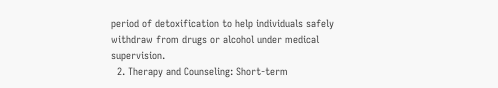period of detoxification to help individuals safely withdraw from drugs or alcohol under medical supervision.
  2. Therapy and Counseling: Short-term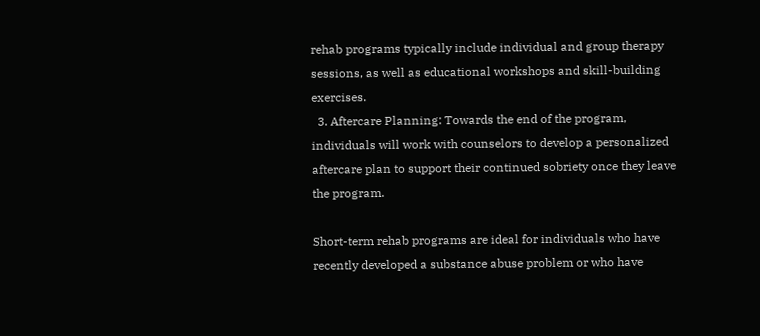rehab programs typically include individual and group therapy sessions, as well as educational workshops and skill-building exercises.
  3. Aftercare Planning: Towards the end of the program, individuals will work with counselors to develop a personalized aftercare plan to support their continued sobriety once they leave the program.

Short-term rehab programs are ideal for individuals who have recently developed a substance abuse problem or who have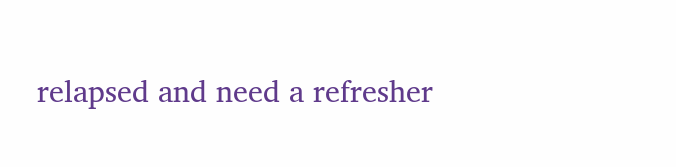relapsed and need a refresher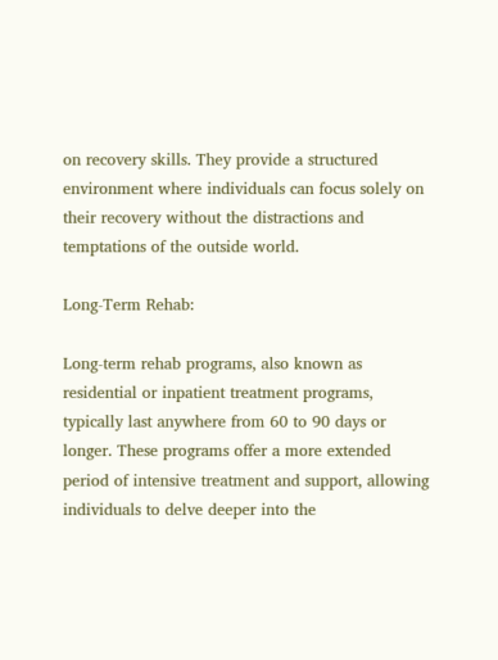on recovery skills. They provide a structured environment where individuals can focus solely on their recovery without the distractions and temptations of the outside world.

Long-Term Rehab:

Long-term rehab programs, also known as residential or inpatient treatment programs, typically last anywhere from 60 to 90 days or longer. These programs offer a more extended period of intensive treatment and support, allowing individuals to delve deeper into the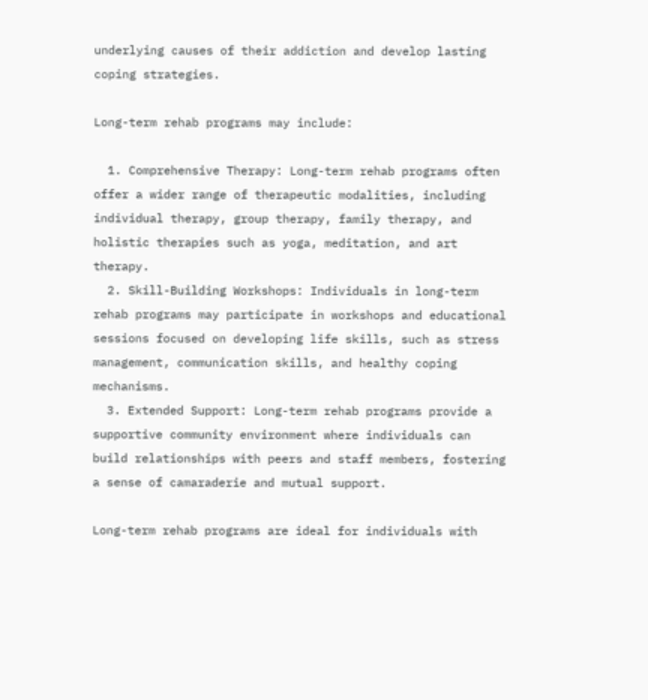underlying causes of their addiction and develop lasting coping strategies.

Long-term rehab programs may include:

  1. Comprehensive Therapy: Long-term rehab programs often offer a wider range of therapeutic modalities, including individual therapy, group therapy, family therapy, and holistic therapies such as yoga, meditation, and art therapy.
  2. Skill-Building Workshops: Individuals in long-term rehab programs may participate in workshops and educational sessions focused on developing life skills, such as stress management, communication skills, and healthy coping mechanisms.
  3. Extended Support: Long-term rehab programs provide a supportive community environment where individuals can build relationships with peers and staff members, fostering a sense of camaraderie and mutual support.

Long-term rehab programs are ideal for individuals with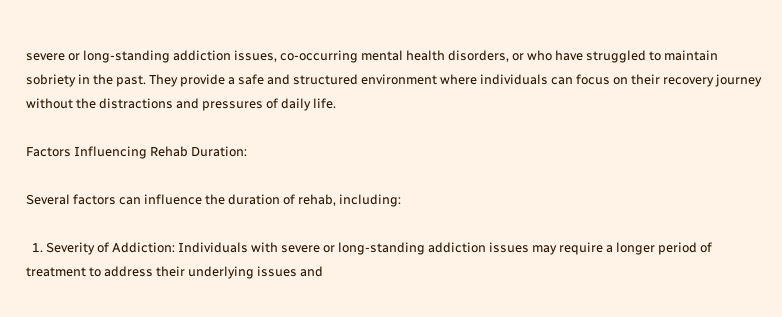severe or long-standing addiction issues, co-occurring mental health disorders, or who have struggled to maintain sobriety in the past. They provide a safe and structured environment where individuals can focus on their recovery journey without the distractions and pressures of daily life.

Factors Influencing Rehab Duration:

Several factors can influence the duration of rehab, including:

  1. Severity of Addiction: Individuals with severe or long-standing addiction issues may require a longer period of treatment to address their underlying issues and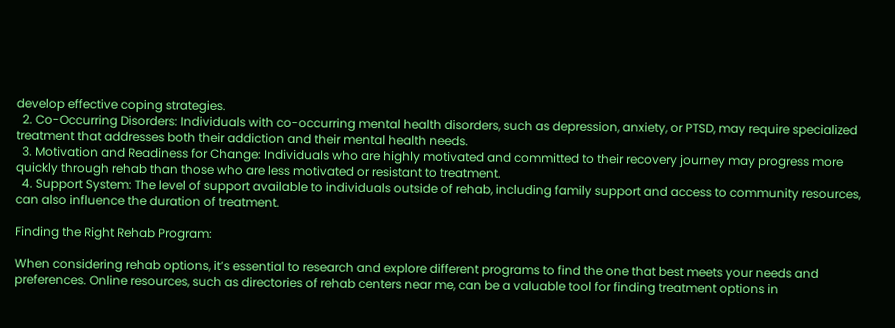develop effective coping strategies.
  2. Co-Occurring Disorders: Individuals with co-occurring mental health disorders, such as depression, anxiety, or PTSD, may require specialized treatment that addresses both their addiction and their mental health needs.
  3. Motivation and Readiness for Change: Individuals who are highly motivated and committed to their recovery journey may progress more quickly through rehab than those who are less motivated or resistant to treatment.
  4. Support System: The level of support available to individuals outside of rehab, including family support and access to community resources, can also influence the duration of treatment.

Finding the Right Rehab Program:

When considering rehab options, it’s essential to research and explore different programs to find the one that best meets your needs and preferences. Online resources, such as directories of rehab centers near me, can be a valuable tool for finding treatment options in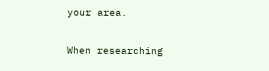your area.

When researching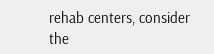rehab centers, consider the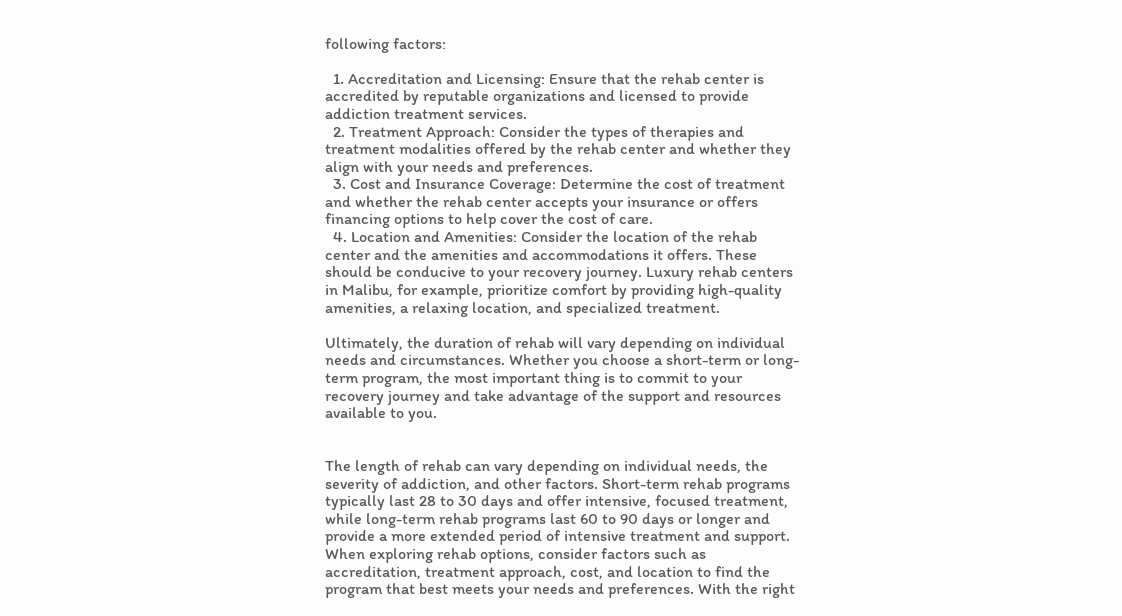following factors:

  1. Accreditation and Licensing: Ensure that the rehab center is accredited by reputable organizations and licensed to provide addiction treatment services.
  2. Treatment Approach: Consider the types of therapies and treatment modalities offered by the rehab center and whether they align with your needs and preferences.
  3. Cost and Insurance Coverage: Determine the cost of treatment and whether the rehab center accepts your insurance or offers financing options to help cover the cost of care.
  4. Location and Amenities: Consider the location of the rehab center and the amenities and accommodations it offers. These should be conducive to your recovery journey. Luxury rehab centers in Malibu, for example, prioritize comfort by providing high-quality amenities, a relaxing location, and specialized treatment.

Ultimately, the duration of rehab will vary depending on individual needs and circumstances. Whether you choose a short-term or long-term program, the most important thing is to commit to your recovery journey and take advantage of the support and resources available to you.


The length of rehab can vary depending on individual needs, the severity of addiction, and other factors. Short-term rehab programs typically last 28 to 30 days and offer intensive, focused treatment, while long-term rehab programs last 60 to 90 days or longer and provide a more extended period of intensive treatment and support. When exploring rehab options, consider factors such as accreditation, treatment approach, cost, and location to find the program that best meets your needs and preferences. With the right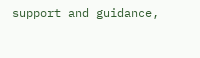support and guidance,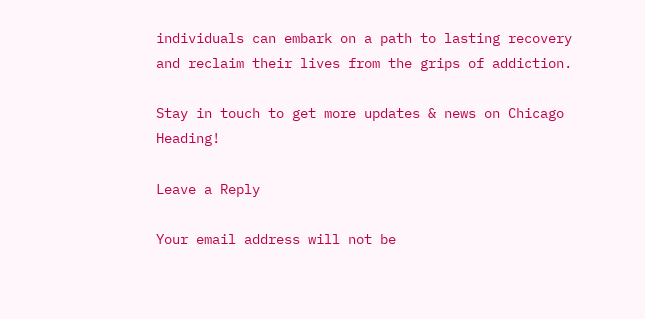individuals can embark on a path to lasting recovery and reclaim their lives from the grips of addiction.

Stay in touch to get more updates & news on Chicago Heading!

Leave a Reply

Your email address will not be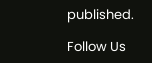published.

Follow Us